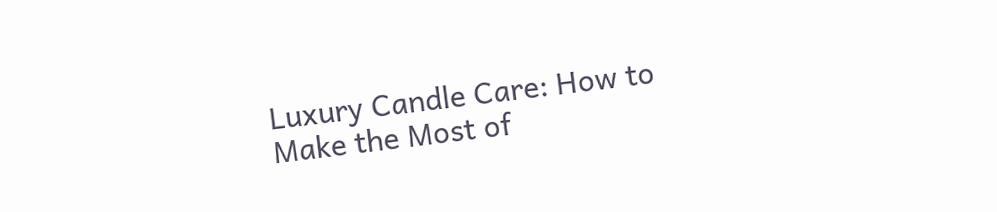Luxury Candle Care: How to Make the Most of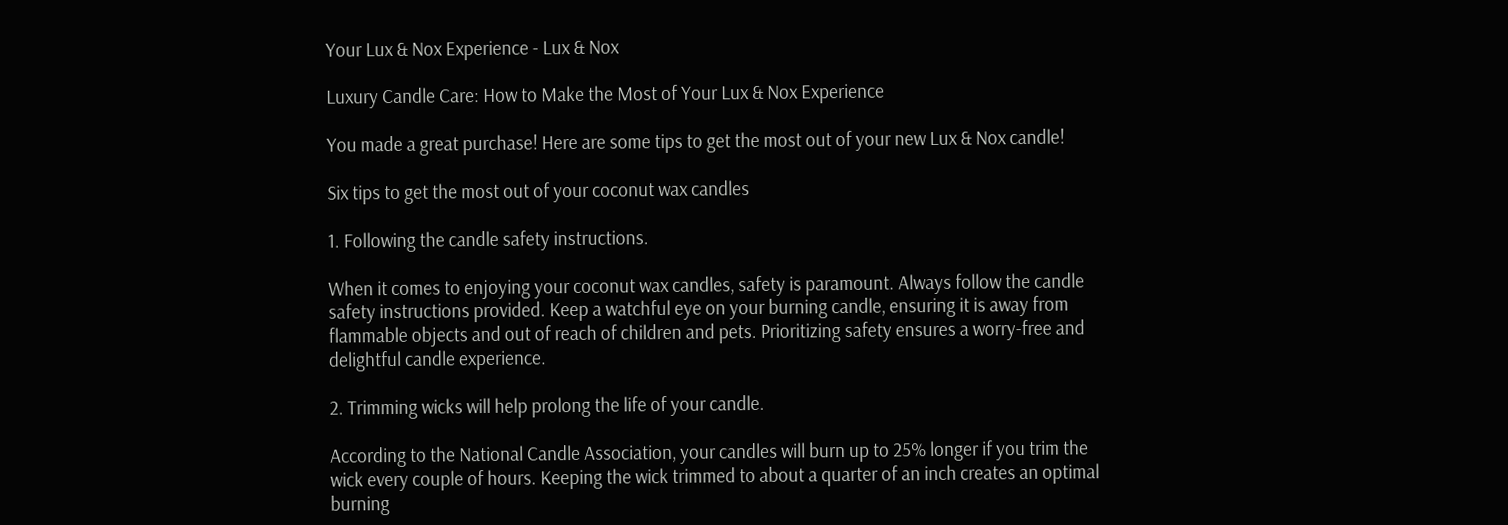Your Lux & Nox Experience - Lux & Nox

Luxury Candle Care: How to Make the Most of Your Lux & Nox Experience

You made a great purchase! Here are some tips to get the most out of your new Lux & Nox candle!

Six tips to get the most out of your coconut wax candles

1. Following the candle safety instructions.

When it comes to enjoying your coconut wax candles, safety is paramount. Always follow the candle safety instructions provided. Keep a watchful eye on your burning candle, ensuring it is away from flammable objects and out of reach of children and pets. Prioritizing safety ensures a worry-free and delightful candle experience.

2. Trimming wicks will help prolong the life of your candle.

According to the National Candle Association, your candles will burn up to 25% longer if you trim the wick every couple of hours. Keeping the wick trimmed to about a quarter of an inch creates an optimal burning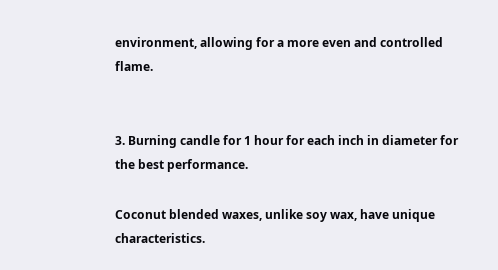environment, allowing for a more even and controlled flame.


3. Burning candle for 1 hour for each inch in diameter for the best performance.

Coconut blended waxes, unlike soy wax, have unique characteristics.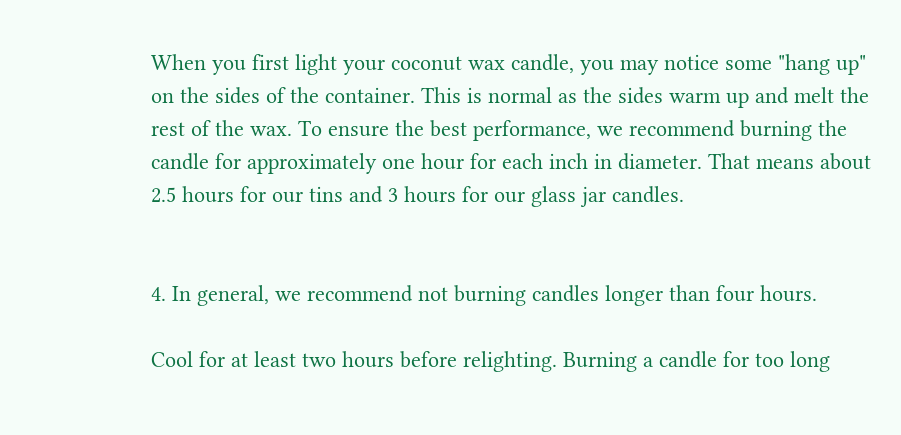When you first light your coconut wax candle, you may notice some "hang up" on the sides of the container. This is normal as the sides warm up and melt the rest of the wax. To ensure the best performance, we recommend burning the candle for approximately one hour for each inch in diameter. That means about 2.5 hours for our tins and 3 hours for our glass jar candles.


4. In general, we recommend not burning candles longer than four hours.

Cool for at least two hours before relighting. Burning a candle for too long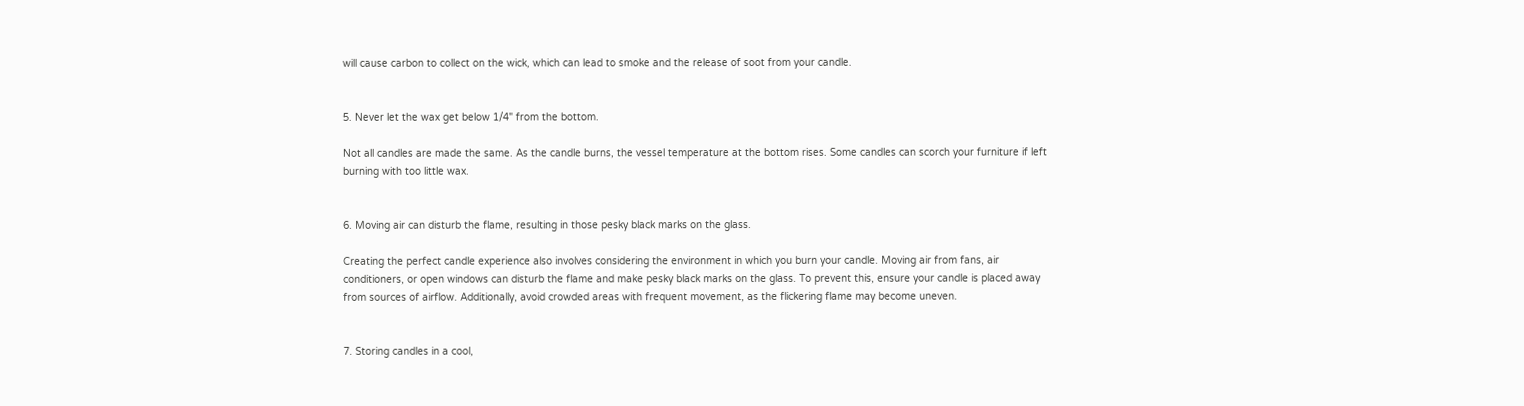will cause carbon to collect on the wick, which can lead to smoke and the release of soot from your candle.


5. Never let the wax get below 1/4" from the bottom.

Not all candles are made the same. As the candle burns, the vessel temperature at the bottom rises. Some candles can scorch your furniture if left burning with too little wax.


6. Moving air can disturb the flame, resulting in those pesky black marks on the glass.

Creating the perfect candle experience also involves considering the environment in which you burn your candle. Moving air from fans, air conditioners, or open windows can disturb the flame and make pesky black marks on the glass. To prevent this, ensure your candle is placed away from sources of airflow. Additionally, avoid crowded areas with frequent movement, as the flickering flame may become uneven.


7. Storing candles in a cool,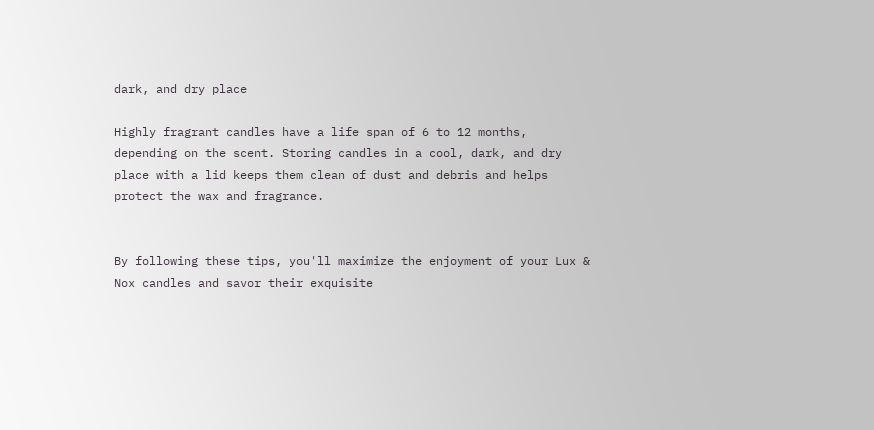dark, and dry place

Highly fragrant candles have a life span of 6 to 12 months, depending on the scent. Storing candles in a cool, dark, and dry place with a lid keeps them clean of dust and debris and helps protect the wax and fragrance.


By following these tips, you'll maximize the enjoyment of your Lux & Nox candles and savor their exquisite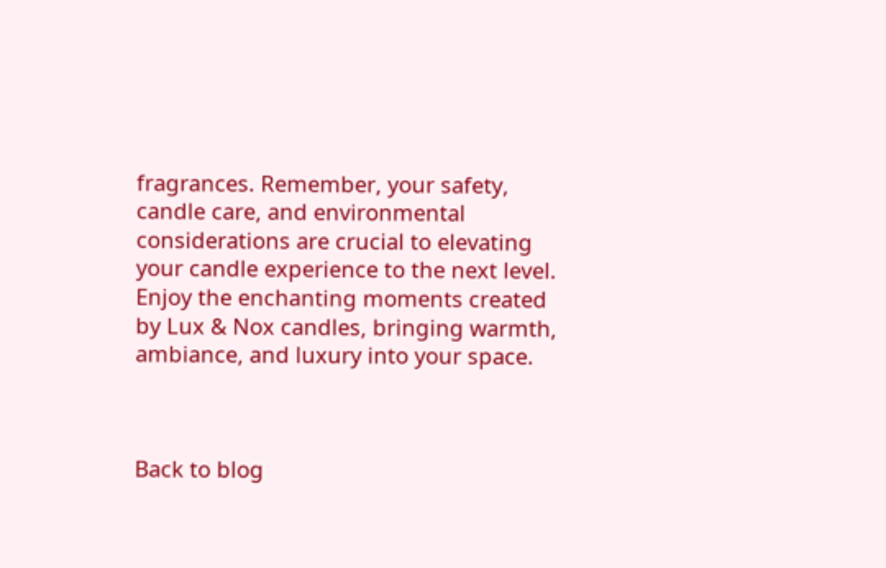fragrances. Remember, your safety, candle care, and environmental considerations are crucial to elevating your candle experience to the next level. Enjoy the enchanting moments created by Lux & Nox candles, bringing warmth, ambiance, and luxury into your space.



Back to blog